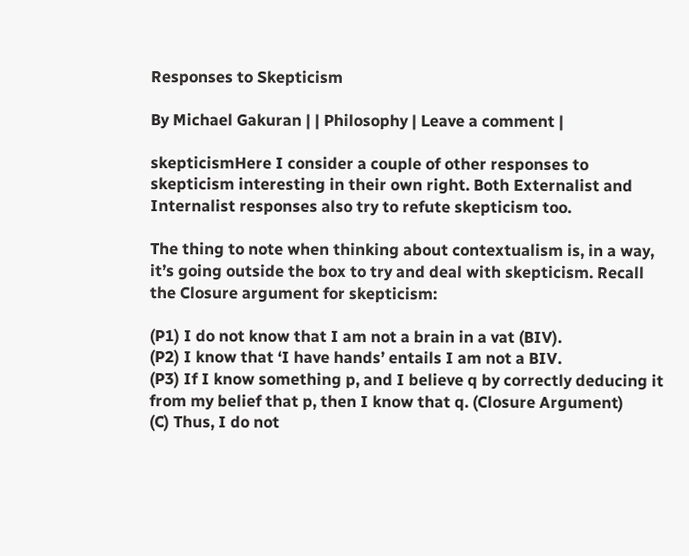Responses to Skepticism

By Michael Gakuran | | Philosophy | Leave a comment |

skepticismHere I consider a couple of other responses to skepticism interesting in their own right. Both Externalist and Internalist responses also try to refute skepticism too.

The thing to note when thinking about contextualism is, in a way, it’s going outside the box to try and deal with skepticism. Recall the Closure argument for skepticism:

(P1) I do not know that I am not a brain in a vat (BIV).
(P2) I know that ‘I have hands’ entails I am not a BIV.
(P3) If I know something p, and I believe q by correctly deducing it from my belief that p, then I know that q. (Closure Argument)
(C) Thus, I do not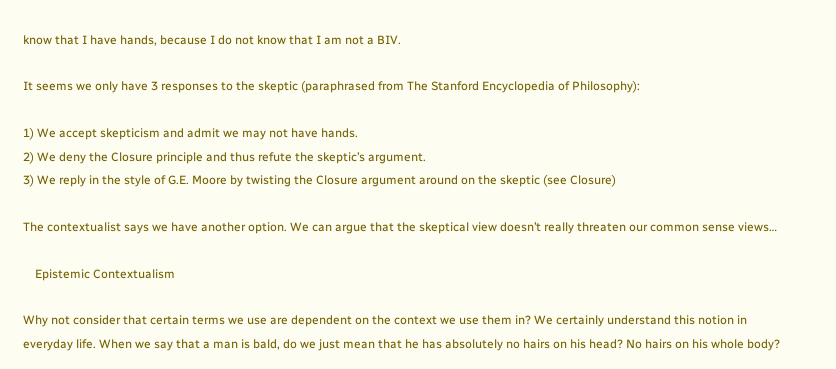know that I have hands, because I do not know that I am not a BIV.

It seems we only have 3 responses to the skeptic (paraphrased from The Stanford Encyclopedia of Philosophy):

1) We accept skepticism and admit we may not have hands.
2) We deny the Closure principle and thus refute the skeptic’s argument.
3) We reply in the style of G.E. Moore by twisting the Closure argument around on the skeptic (see Closure)

The contextualist says we have another option. We can argue that the skeptical view doesn’t really threaten our common sense views…

    Epistemic Contextualism

Why not consider that certain terms we use are dependent on the context we use them in? We certainly understand this notion in everyday life. When we say that a man is bald, do we just mean that he has absolutely no hairs on his head? No hairs on his whole body?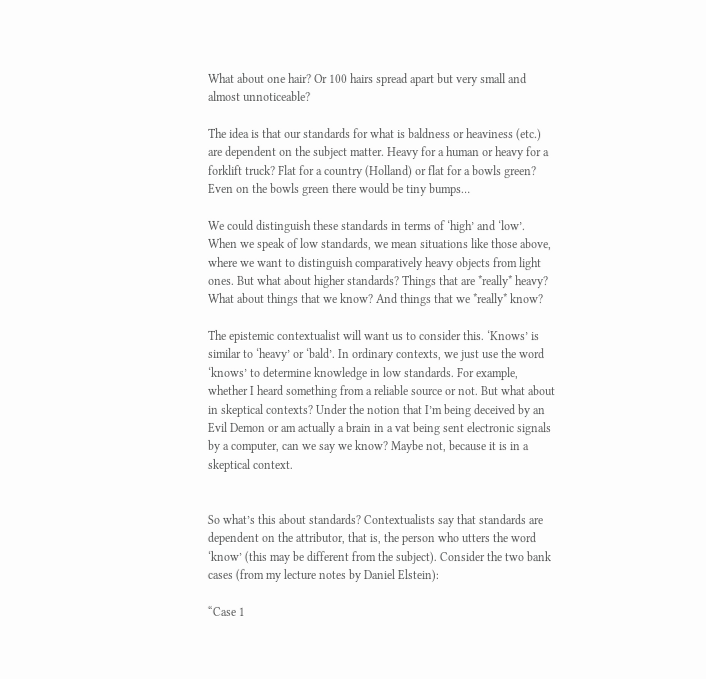What about one hair? Or 100 hairs spread apart but very small and almost unnoticeable?

The idea is that our standards for what is baldness or heaviness (etc.) are dependent on the subject matter. Heavy for a human or heavy for a forklift truck? Flat for a country (Holland) or flat for a bowls green? Even on the bowls green there would be tiny bumps…

We could distinguish these standards in terms of ‘high’ and ‘low’. When we speak of low standards, we mean situations like those above, where we want to distinguish comparatively heavy objects from light ones. But what about higher standards? Things that are *really* heavy? What about things that we know? And things that we *really* know?

The epistemic contextualist will want us to consider this. ‘Knows’ is similar to ‘heavy’ or ‘bald’. In ordinary contexts, we just use the word ‘knows’ to determine knowledge in low standards. For example, whether I heard something from a reliable source or not. But what about in skeptical contexts? Under the notion that I’m being deceived by an Evil Demon or am actually a brain in a vat being sent electronic signals by a computer, can we say we know? Maybe not, because it is in a skeptical context.


So what’s this about standards? Contextualists say that standards are dependent on the attributor, that is, the person who utters the word ‘know’ (this may be different from the subject). Consider the two bank cases (from my lecture notes by Daniel Elstein):

“Case 1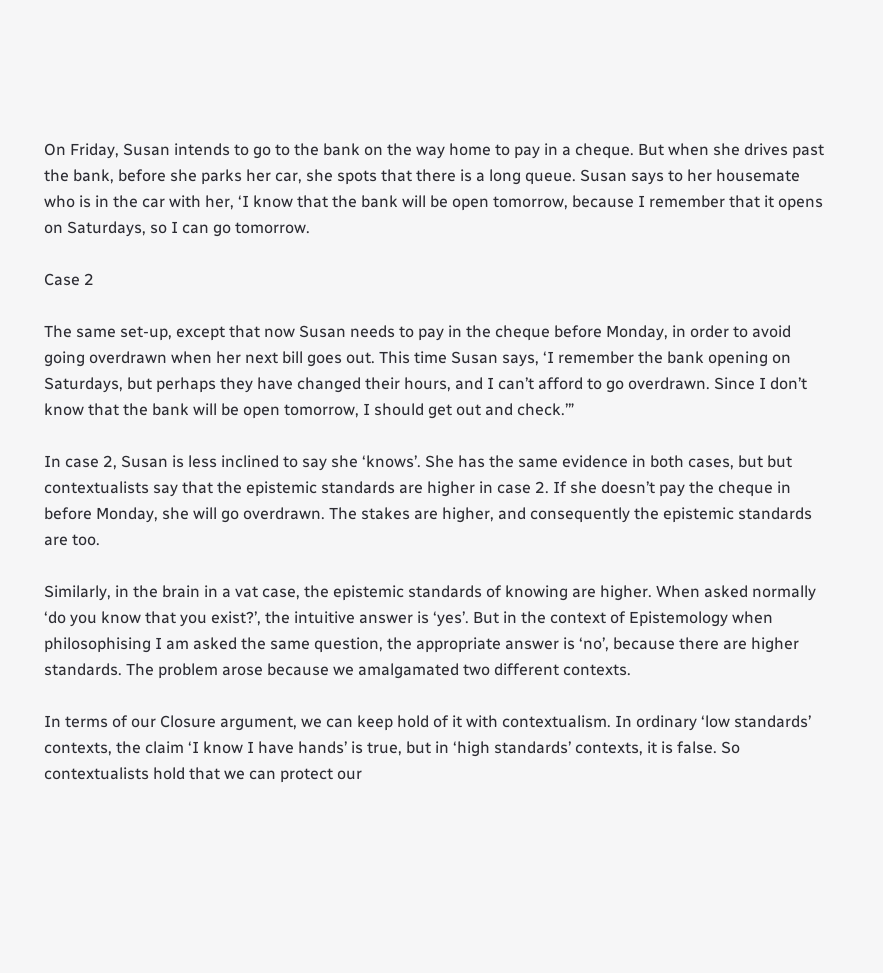On Friday, Susan intends to go to the bank on the way home to pay in a cheque. But when she drives past the bank, before she parks her car, she spots that there is a long queue. Susan says to her housemate who is in the car with her, ‘I know that the bank will be open tomorrow, because I remember that it opens on Saturdays, so I can go tomorrow.

Case 2

The same set-up, except that now Susan needs to pay in the cheque before Monday, in order to avoid going overdrawn when her next bill goes out. This time Susan says, ‘I remember the bank opening on Saturdays, but perhaps they have changed their hours, and I can’t afford to go overdrawn. Since I don’t know that the bank will be open tomorrow, I should get out and check.’”

In case 2, Susan is less inclined to say she ‘knows’. She has the same evidence in both cases, but but contextualists say that the epistemic standards are higher in case 2. If she doesn’t pay the cheque in before Monday, she will go overdrawn. The stakes are higher, and consequently the epistemic standards are too.

Similarly, in the brain in a vat case, the epistemic standards of knowing are higher. When asked normally ‘do you know that you exist?’, the intuitive answer is ‘yes’. But in the context of Epistemology when philosophising I am asked the same question, the appropriate answer is ‘no’, because there are higher standards. The problem arose because we amalgamated two different contexts.

In terms of our Closure argument, we can keep hold of it with contextualism. In ordinary ‘low standards’ contexts, the claim ‘I know I have hands’ is true, but in ‘high standards’ contexts, it is false. So contextualists hold that we can protect our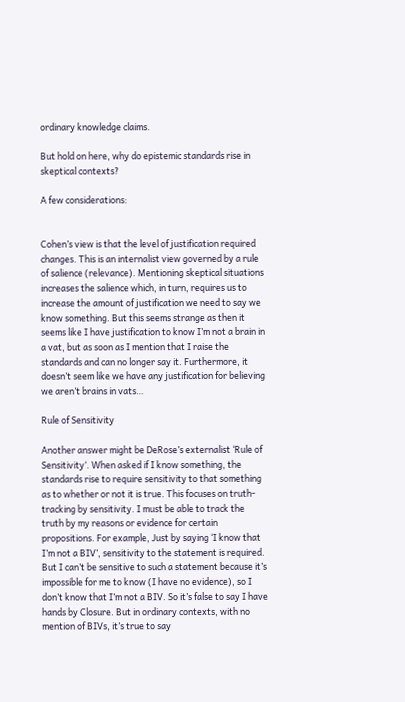ordinary knowledge claims.

But hold on here, why do epistemic standards rise in skeptical contexts?

A few considerations:


Cohen’s view is that the level of justification required changes. This is an internalist view governed by a rule of salience (relevance). Mentioning skeptical situations increases the salience which, in turn, requires us to increase the amount of justification we need to say we know something. But this seems strange as then it seems like I have justification to know I’m not a brain in a vat, but as soon as I mention that I raise the standards and can no longer say it. Furthermore, it doesn’t seem like we have any justification for believing we aren’t brains in vats…

Rule of Sensitivity

Another answer might be DeRose’s externalist ‘Rule of Sensitivity‘. When asked if I know something, the standards rise to require sensitivity to that something as to whether or not it is true. This focuses on truth-tracking by sensitivity. I must be able to track the truth by my reasons or evidence for certain propositions. For example, Just by saying ‘I know that I’m not a BIV’, sensitivity to the statement is required. But I can’t be sensitive to such a statement because it’s impossible for me to know (I have no evidence), so I don’t know that I’m not a BIV. So it’s false to say I have hands by Closure. But in ordinary contexts, with no mention of BIVs, it’s true to say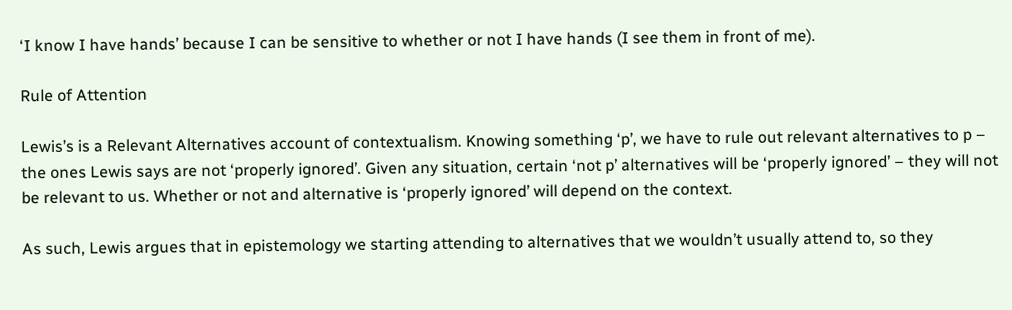‘I know I have hands’ because I can be sensitive to whether or not I have hands (I see them in front of me).

Rule of Attention

Lewis’s is a Relevant Alternatives account of contextualism. Knowing something ‘p’, we have to rule out relevant alternatives to p – the ones Lewis says are not ‘properly ignored’. Given any situation, certain ‘not p’ alternatives will be ‘properly ignored’ – they will not be relevant to us. Whether or not and alternative is ‘properly ignored’ will depend on the context.

As such, Lewis argues that in epistemology we starting attending to alternatives that we wouldn’t usually attend to, so they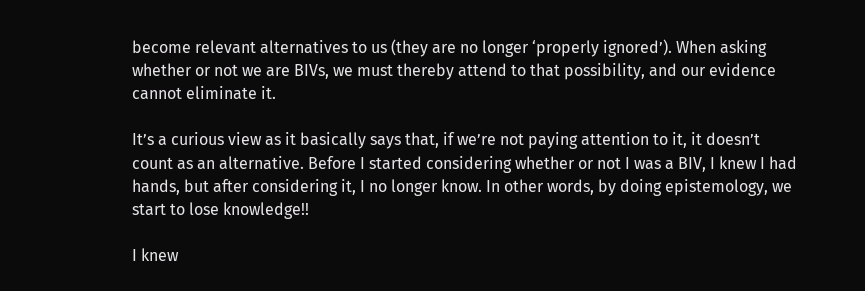become relevant alternatives to us (they are no longer ‘properly ignored’). When asking whether or not we are BIVs, we must thereby attend to that possibility, and our evidence cannot eliminate it.

It’s a curious view as it basically says that, if we’re not paying attention to it, it doesn’t count as an alternative. Before I started considering whether or not I was a BIV, I knew I had hands, but after considering it, I no longer know. In other words, by doing epistemology, we start to lose knowledge!!

I knew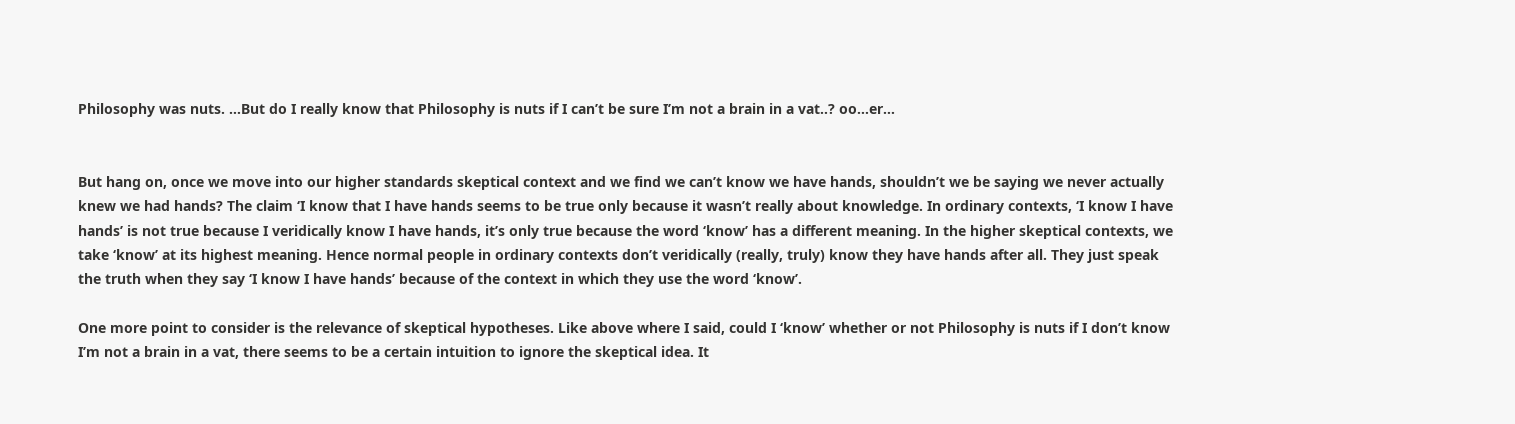Philosophy was nuts. …But do I really know that Philosophy is nuts if I can’t be sure I’m not a brain in a vat..? oo…er…


But hang on, once we move into our higher standards skeptical context and we find we can’t know we have hands, shouldn’t we be saying we never actually knew we had hands? The claim ‘I know that I have hands seems to be true only because it wasn’t really about knowledge. In ordinary contexts, ‘I know I have hands’ is not true because I veridically know I have hands, it’s only true because the word ‘know’ has a different meaning. In the higher skeptical contexts, we take ‘know’ at its highest meaning. Hence normal people in ordinary contexts don’t veridically (really, truly) know they have hands after all. They just speak the truth when they say ‘I know I have hands’ because of the context in which they use the word ‘know’.

One more point to consider is the relevance of skeptical hypotheses. Like above where I said, could I ‘know’ whether or not Philosophy is nuts if I don’t know I’m not a brain in a vat, there seems to be a certain intuition to ignore the skeptical idea. It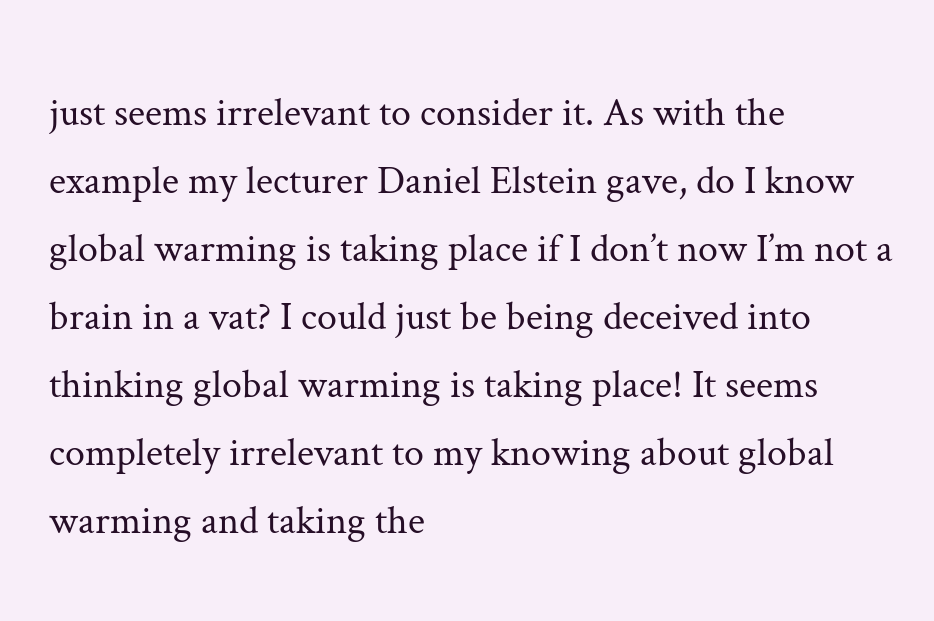just seems irrelevant to consider it. As with the example my lecturer Daniel Elstein gave, do I know global warming is taking place if I don’t now I’m not a brain in a vat? I could just be being deceived into thinking global warming is taking place! It seems completely irrelevant to my knowing about global warming and taking the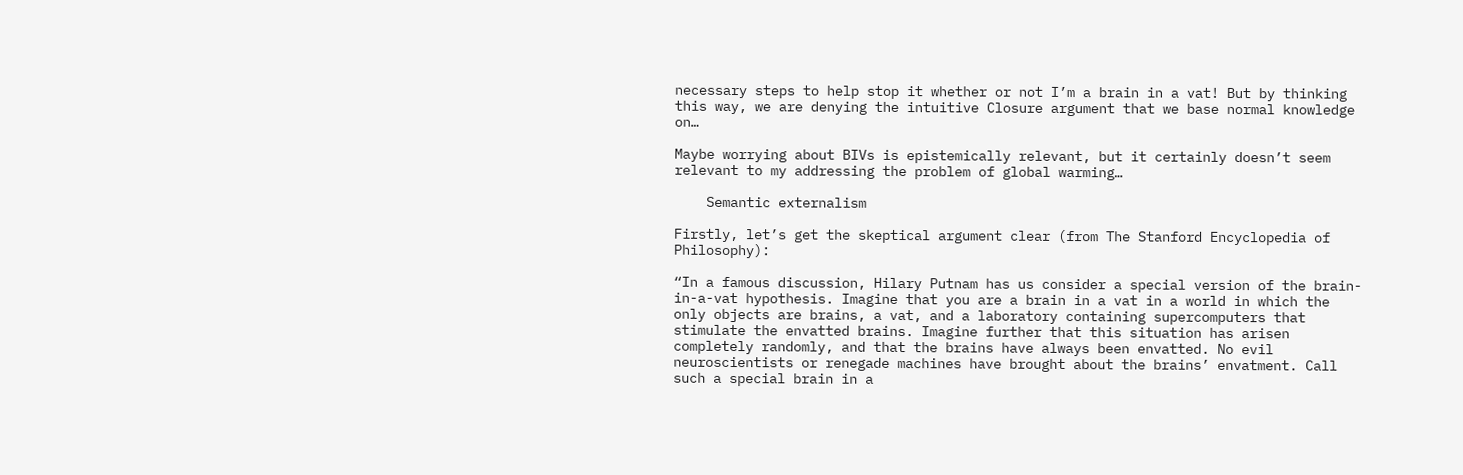necessary steps to help stop it whether or not I’m a brain in a vat! But by thinking this way, we are denying the intuitive Closure argument that we base normal knowledge on…

Maybe worrying about BIVs is epistemically relevant, but it certainly doesn’t seem relevant to my addressing the problem of global warming…

    Semantic externalism

Firstly, let’s get the skeptical argument clear (from The Stanford Encyclopedia of Philosophy):

“In a famous discussion, Hilary Putnam has us consider a special version of the brain-in-a-vat hypothesis. Imagine that you are a brain in a vat in a world in which the only objects are brains, a vat, and a laboratory containing supercomputers that stimulate the envatted brains. Imagine further that this situation has arisen completely randomly, and that the brains have always been envatted. No evil neuroscientists or renegade machines have brought about the brains’ envatment. Call such a special brain in a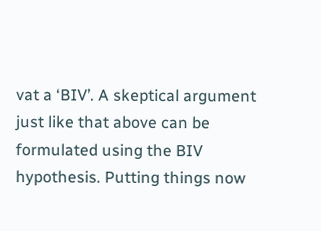vat a ‘BIV’. A skeptical argument just like that above can be formulated using the BIV hypothesis. Putting things now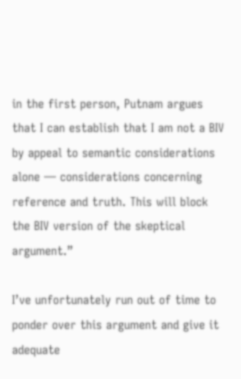in the first person, Putnam argues that I can establish that I am not a BIV by appeal to semantic considerations alone — considerations concerning reference and truth. This will block the BIV version of the skeptical argument.”

I’ve unfortunately run out of time to ponder over this argument and give it adequate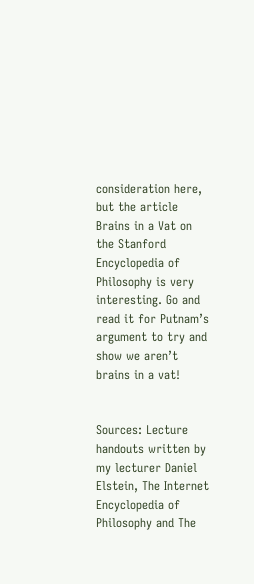consideration here, but the article Brains in a Vat on the Stanford Encyclopedia of Philosophy is very interesting. Go and read it for Putnam’s argument to try and show we aren’t brains in a vat!


Sources: Lecture handouts written by my lecturer Daniel Elstein, The Internet Encyclopedia of Philosophy and The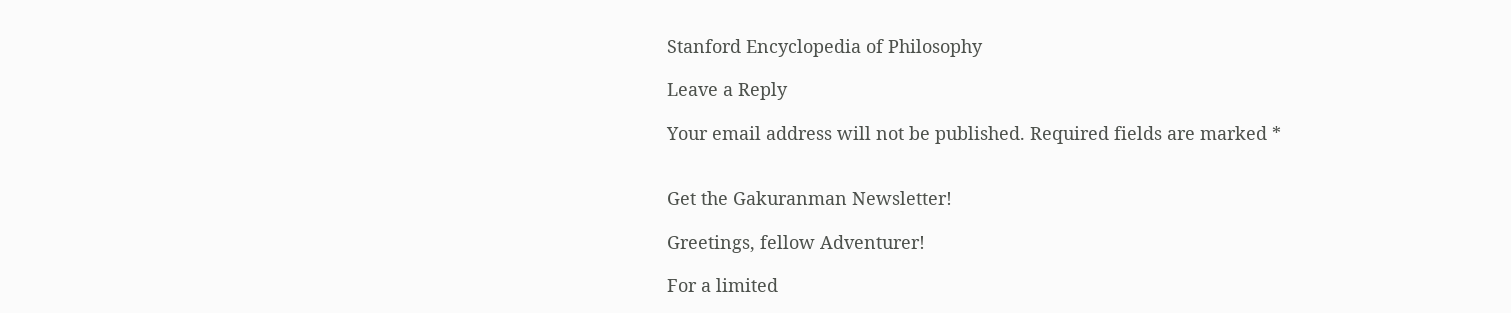Stanford Encyclopedia of Philosophy

Leave a Reply

Your email address will not be published. Required fields are marked *


Get the Gakuranman Newsletter!

Greetings, fellow Adventurer!

For a limited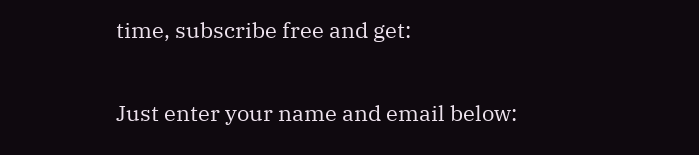time, subscribe free and get:

Just enter your name and email below: